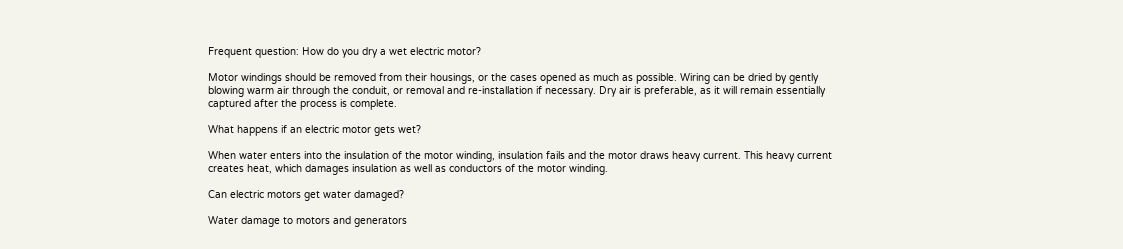Frequent question: How do you dry a wet electric motor?

Motor windings should be removed from their housings, or the cases opened as much as possible. Wiring can be dried by gently blowing warm air through the conduit, or removal and re-installation if necessary. Dry air is preferable, as it will remain essentially captured after the process is complete.

What happens if an electric motor gets wet?

When water enters into the insulation of the motor winding, insulation fails and the motor draws heavy current. This heavy current creates heat, which damages insulation as well as conductors of the motor winding.

Can electric motors get water damaged?

Water damage to motors and generators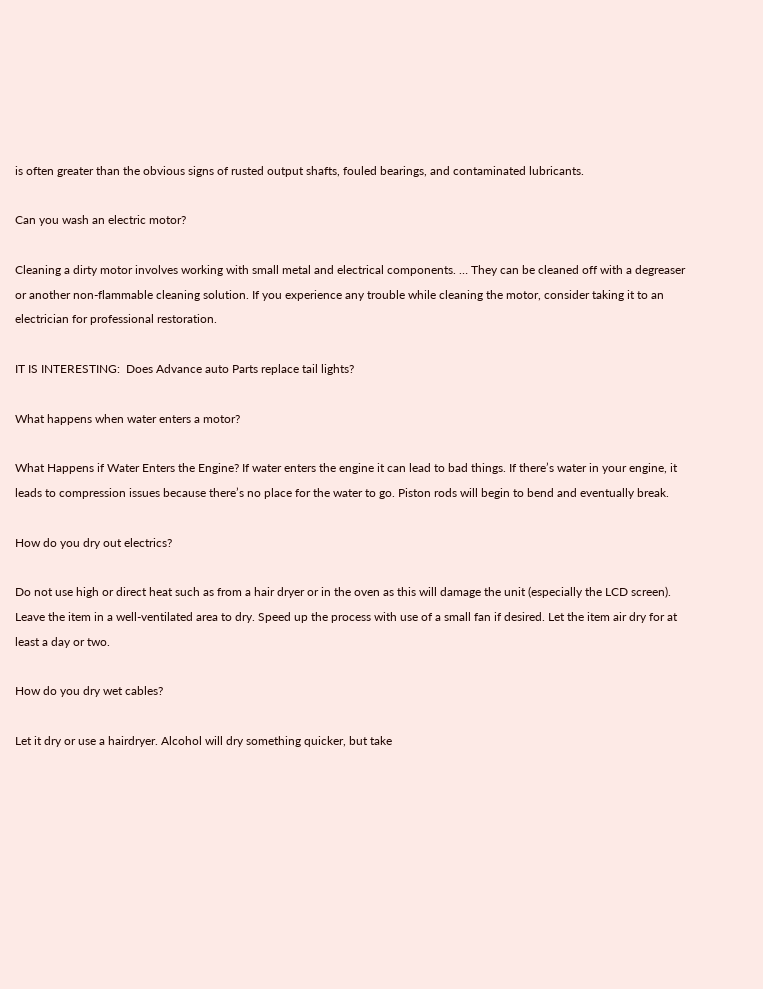is often greater than the obvious signs of rusted output shafts, fouled bearings, and contaminated lubricants.

Can you wash an electric motor?

Cleaning a dirty motor involves working with small metal and electrical components. … They can be cleaned off with a degreaser or another non-flammable cleaning solution. If you experience any trouble while cleaning the motor, consider taking it to an electrician for professional restoration.

IT IS INTERESTING:  Does Advance auto Parts replace tail lights?

What happens when water enters a motor?

What Happens if Water Enters the Engine? If water enters the engine it can lead to bad things. If there’s water in your engine, it leads to compression issues because there’s no place for the water to go. Piston rods will begin to bend and eventually break.

How do you dry out electrics?

Do not use high or direct heat such as from a hair dryer or in the oven as this will damage the unit (especially the LCD screen). Leave the item in a well-ventilated area to dry. Speed up the process with use of a small fan if desired. Let the item air dry for at least a day or two.

How do you dry wet cables?

Let it dry or use a hairdryer. Alcohol will dry something quicker, but take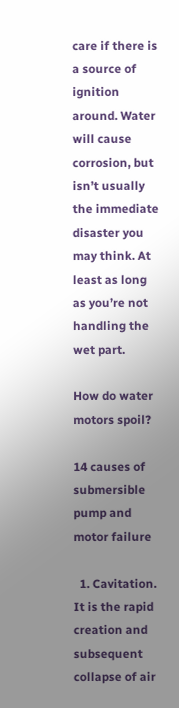care if there is a source of ignition around. Water will cause corrosion, but isn’t usually the immediate disaster you may think. At least as long as you’re not handling the wet part.

How do water motors spoil?

14 causes of submersible pump and motor failure

  1. Cavitation. It is the rapid creation and subsequent collapse of air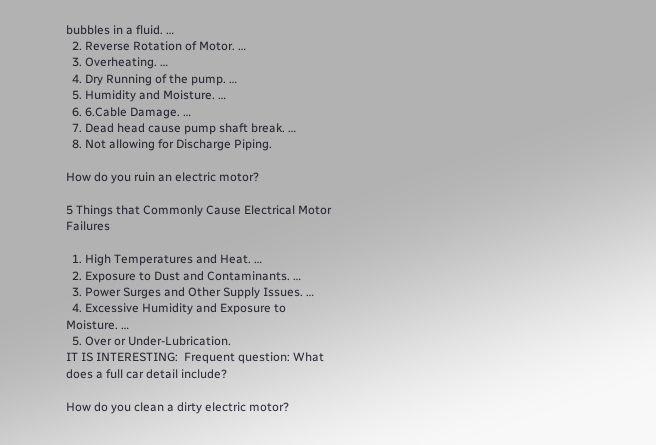bubbles in a fluid. …
  2. Reverse Rotation of Motor. …
  3. Overheating. …
  4. Dry Running of the pump. …
  5. Humidity and Moisture. …
  6. 6.Cable Damage. …
  7. Dead head cause pump shaft break. …
  8. Not allowing for Discharge Piping.

How do you ruin an electric motor?

5 Things that Commonly Cause Electrical Motor Failures

  1. High Temperatures and Heat. …
  2. Exposure to Dust and Contaminants. …
  3. Power Surges and Other Supply Issues. …
  4. Excessive Humidity and Exposure to Moisture. …
  5. Over or Under-Lubrication.
IT IS INTERESTING:  Frequent question: What does a full car detail include?

How do you clean a dirty electric motor?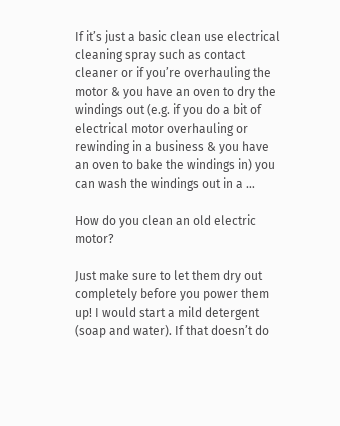If it’s just a basic clean use electrical cleaning spray such as contact cleaner or if you’re overhauling the motor & you have an oven to dry the windings out (e.g. if you do a bit of electrical motor overhauling or rewinding in a business & you have an oven to bake the windings in) you can wash the windings out in a …

How do you clean an old electric motor?

Just make sure to let them dry out completely before you power them up! I would start a mild detergent (soap and water). If that doesn’t do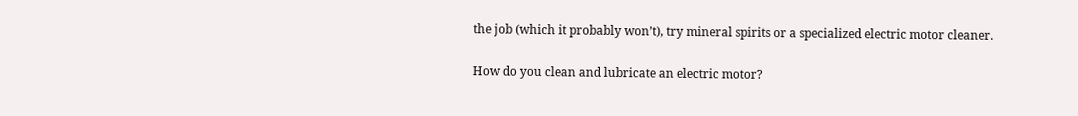the job (which it probably won’t), try mineral spirits or a specialized electric motor cleaner.

How do you clean and lubricate an electric motor?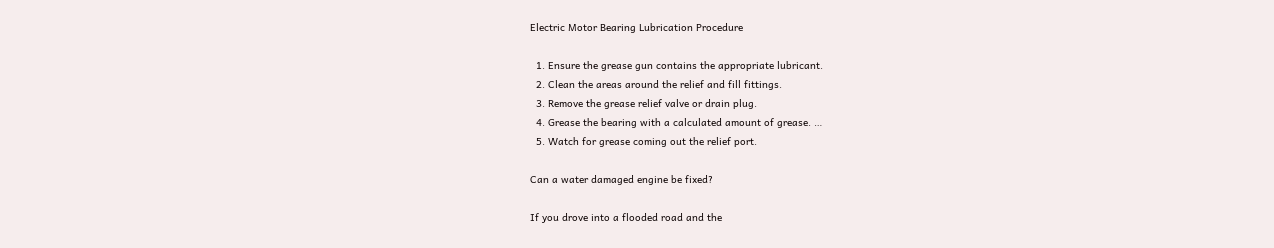Electric Motor Bearing Lubrication Procedure

  1. Ensure the grease gun contains the appropriate lubricant.
  2. Clean the areas around the relief and fill fittings.
  3. Remove the grease relief valve or drain plug.
  4. Grease the bearing with a calculated amount of grease. …
  5. Watch for grease coming out the relief port.

Can a water damaged engine be fixed?

If you drove into a flooded road and the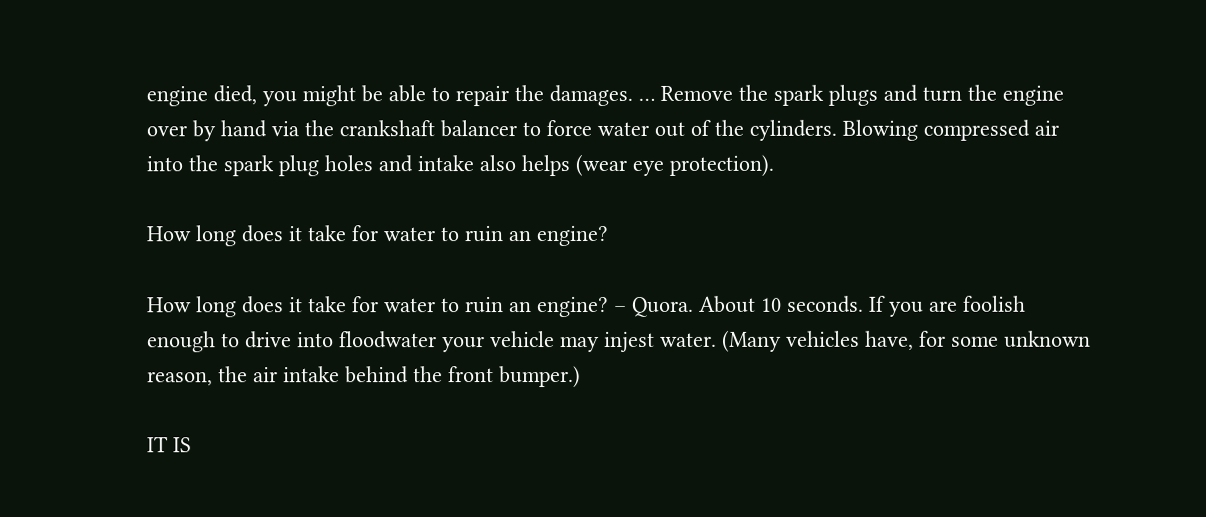engine died, you might be able to repair the damages. … Remove the spark plugs and turn the engine over by hand via the crankshaft balancer to force water out of the cylinders. Blowing compressed air into the spark plug holes and intake also helps (wear eye protection).

How long does it take for water to ruin an engine?

How long does it take for water to ruin an engine? – Quora. About 10 seconds. If you are foolish enough to drive into floodwater your vehicle may injest water. (Many vehicles have, for some unknown reason, the air intake behind the front bumper.)

IT IS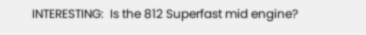INTERESTING:  Is the 812 Superfast mid engine?